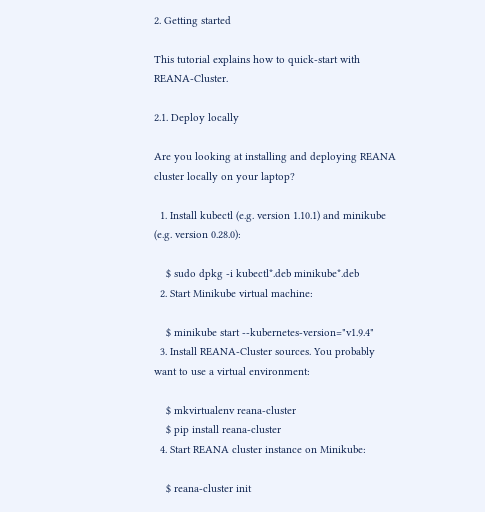2. Getting started

This tutorial explains how to quick-start with REANA-Cluster.

2.1. Deploy locally

Are you looking at installing and deploying REANA cluster locally on your laptop?

  1. Install kubectl (e.g. version 1.10.1) and minikube (e.g. version 0.28.0):

    $ sudo dpkg -i kubectl*.deb minikube*.deb
  2. Start Minikube virtual machine:

    $ minikube start --kubernetes-version="v1.9.4"
  3. Install REANA-Cluster sources. You probably want to use a virtual environment:

    $ mkvirtualenv reana-cluster
    $ pip install reana-cluster
  4. Start REANA cluster instance on Minikube:

    $ reana-cluster init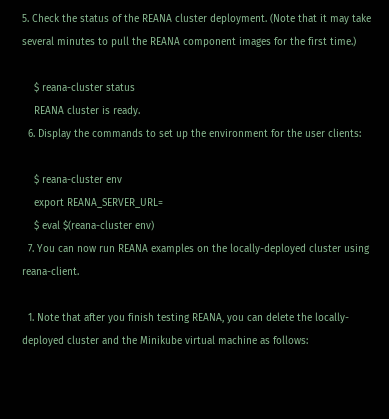5. Check the status of the REANA cluster deployment. (Note that it may take several minutes to pull the REANA component images for the first time.)

    $ reana-cluster status
    REANA cluster is ready.
  6. Display the commands to set up the environment for the user clients:

    $ reana-cluster env
    export REANA_SERVER_URL=
    $ eval $(reana-cluster env)
  7. You can now run REANA examples on the locally-deployed cluster using reana-client.

  1. Note that after you finish testing REANA, you can delete the locally-deployed cluster and the Minikube virtual machine as follows: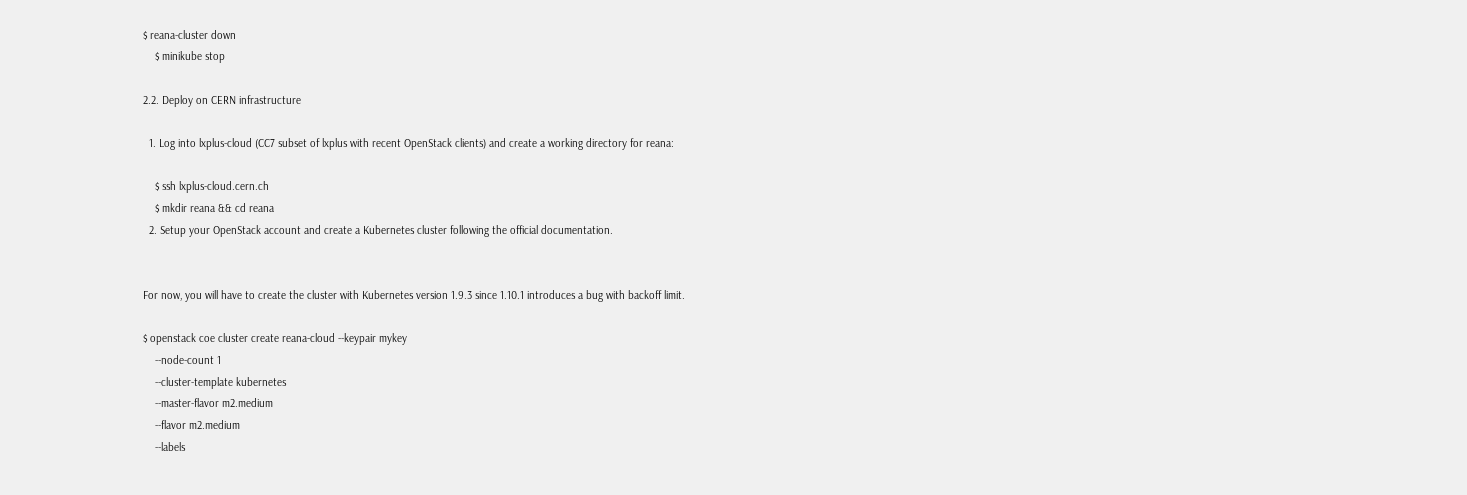$ reana-cluster down
    $ minikube stop

2.2. Deploy on CERN infrastructure

  1. Log into lxplus-cloud (CC7 subset of lxplus with recent OpenStack clients) and create a working directory for reana:

    $ ssh lxplus-cloud.cern.ch
    $ mkdir reana && cd reana
  2. Setup your OpenStack account and create a Kubernetes cluster following the official documentation.


For now, you will have to create the cluster with Kubernetes version 1.9.3 since 1.10.1 introduces a bug with backoff limit.

$ openstack coe cluster create reana-cloud --keypair mykey
    --node-count 1
    --cluster-template kubernetes
    --master-flavor m2.medium
    --flavor m2.medium
    --labels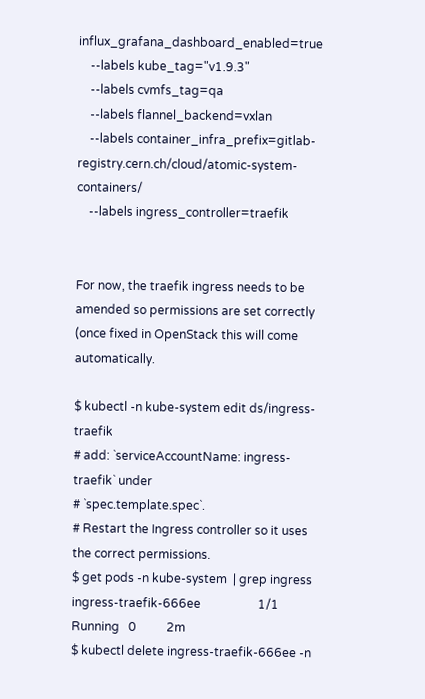influx_grafana_dashboard_enabled=true
    --labels kube_tag="v1.9.3"
    --labels cvmfs_tag=qa
    --labels flannel_backend=vxlan
    --labels container_infra_prefix=gitlab-registry.cern.ch/cloud/atomic-system-containers/
    --labels ingress_controller=traefik


For now, the traefik ingress needs to be amended so permissions are set correctly (once fixed in OpenStack this will come automatically.

$ kubectl -n kube-system edit ds/ingress-traefik
# add: `serviceAccountName: ingress-traefik` under
# `spec.template.spec`.
# Restart the Ingress controller so it uses the correct permissions.
$ get pods -n kube-system  | grep ingress
ingress-traefik-666ee                   1/1       Running   0          2m
$ kubectl delete ingress-traefik-666ee -n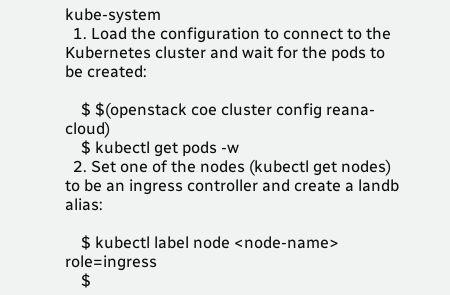kube-system
  1. Load the configuration to connect to the Kubernetes cluster and wait for the pods to be created:

    $ $(openstack coe cluster config reana-cloud)
    $ kubectl get pods -w
  2. Set one of the nodes (kubectl get nodes) to be an ingress controller and create a landb alias:

    $ kubectl label node <node-name> role=ingress
    $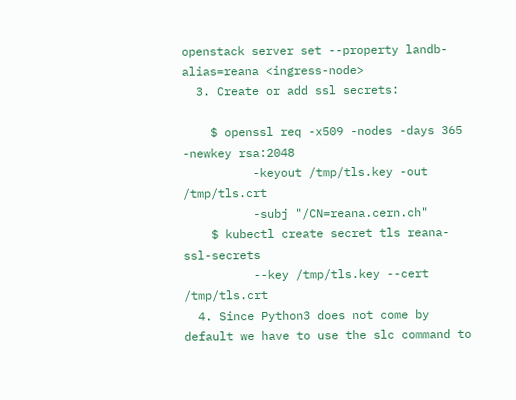openstack server set --property landb-alias=reana <ingress-node>
  3. Create or add ssl secrets:

    $ openssl req -x509 -nodes -days 365 -newkey rsa:2048
          -keyout /tmp/tls.key -out /tmp/tls.crt
          -subj "/CN=reana.cern.ch"
    $ kubectl create secret tls reana-ssl-secrets
          --key /tmp/tls.key --cert /tmp/tls.crt
  4. Since Python3 does not come by default we have to use the slc command to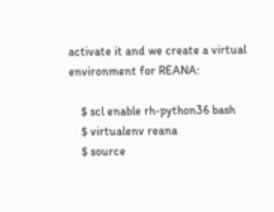activate it and we create a virtual environment for REANA:

    $ scl enable rh-python36 bash
    $ virtualenv reana
    $ source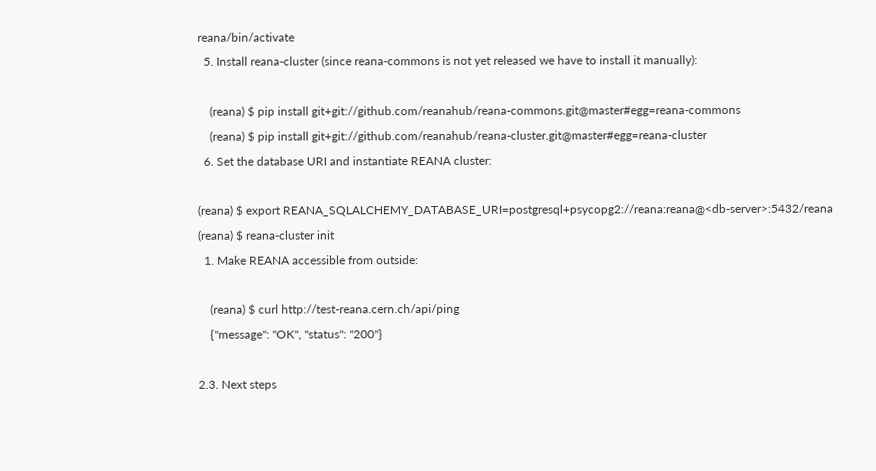reana/bin/activate
  5. Install reana-cluster (since reana-commons is not yet released we have to install it manually):

    (reana) $ pip install git+git://github.com/reanahub/reana-commons.git@master#egg=reana-commons
    (reana) $ pip install git+git://github.com/reanahub/reana-cluster.git@master#egg=reana-cluster
  6. Set the database URI and instantiate REANA cluster:

(reana) $ export REANA_SQLALCHEMY_DATABASE_URI=postgresql+psycopg2://reana:reana@<db-server>:5432/reana
(reana) $ reana-cluster init
  1. Make REANA accessible from outside:

    (reana) $ curl http://test-reana.cern.ch/api/ping
    {"message": "OK", "status": "200"}

2.3. Next steps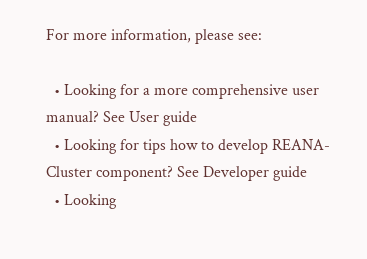For more information, please see:

  • Looking for a more comprehensive user manual? See User guide
  • Looking for tips how to develop REANA-Cluster component? See Developer guide
  • Looking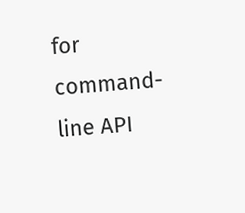for command-line API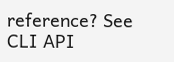reference? See CLI API